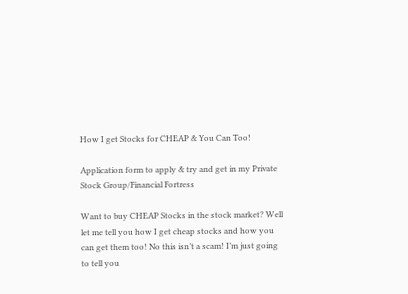How I get Stocks for CHEAP & You Can Too!

Application form to apply & try and get in my Private Stock Group/Financial Fortress

Want to buy CHEAP Stocks in the stock market? Well let me tell you how I get cheap stocks and how you can get them too! No this isn’t a scam! I’m just going to tell you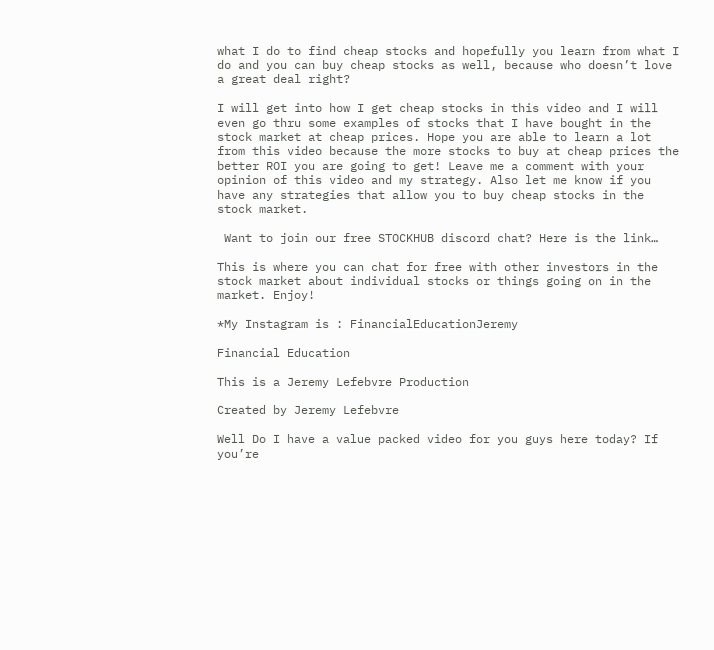what I do to find cheap stocks and hopefully you learn from what I do and you can buy cheap stocks as well, because who doesn’t love a great deal right?

I will get into how I get cheap stocks in this video and I will even go thru some examples of stocks that I have bought in the stock market at cheap prices. Hope you are able to learn a lot from this video because the more stocks to buy at cheap prices the better ROI you are going to get! Leave me a comment with your opinion of this video and my strategy. Also let me know if you have any strategies that allow you to buy cheap stocks in the stock market.

 Want to join our free STOCKHUB discord chat? Here is the link…

This is where you can chat for free with other investors in the stock market about individual stocks or things going on in the market. Enjoy!

*My Instagram is : FinancialEducationJeremy

Financial Education

This is a Jeremy Lefebvre Production

Created by Jeremy Lefebvre

Well Do I have a value packed video for you guys here today? If you’re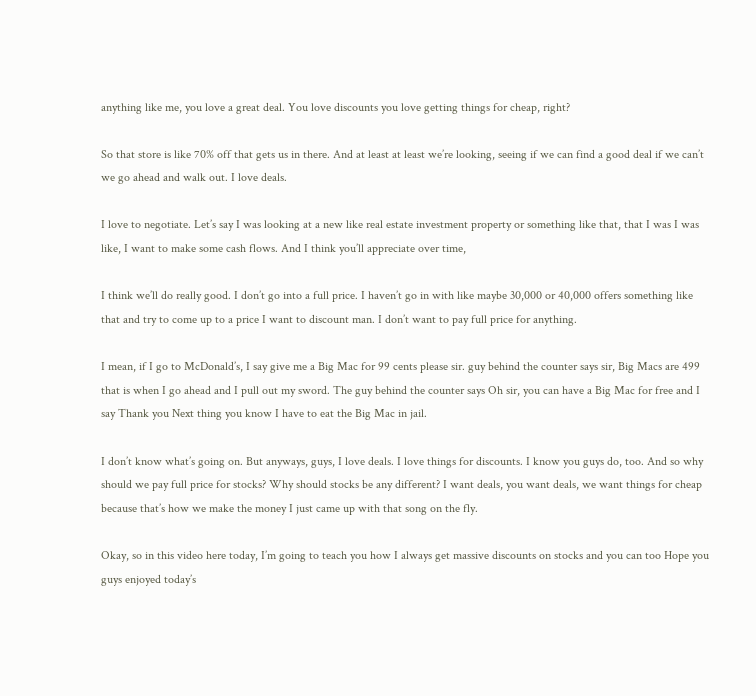anything like me, you love a great deal. You love discounts you love getting things for cheap, right?

So that store is like 70% off that gets us in there. And at least at least we’re looking, seeing if we can find a good deal if we can’t we go ahead and walk out. I love deals.

I love to negotiate. Let’s say I was looking at a new like real estate investment property or something like that, that I was I was like, I want to make some cash flows. And I think you’ll appreciate over time,

I think we’ll do really good. I don’t go into a full price. I haven’t go in with like maybe 30,000 or 40,000 offers something like that and try to come up to a price I want to discount man. I don’t want to pay full price for anything.

I mean, if I go to McDonald’s, I say give me a Big Mac for 99 cents please sir. guy behind the counter says sir, Big Macs are 499 that is when I go ahead and I pull out my sword. The guy behind the counter says Oh sir, you can have a Big Mac for free and I say Thank you Next thing you know I have to eat the Big Mac in jail.

I don’t know what’s going on. But anyways, guys, I love deals. I love things for discounts. I know you guys do, too. And so why should we pay full price for stocks? Why should stocks be any different? I want deals, you want deals, we want things for cheap because that’s how we make the money I just came up with that song on the fly.

Okay, so in this video here today, I’m going to teach you how I always get massive discounts on stocks and you can too Hope you guys enjoyed today’s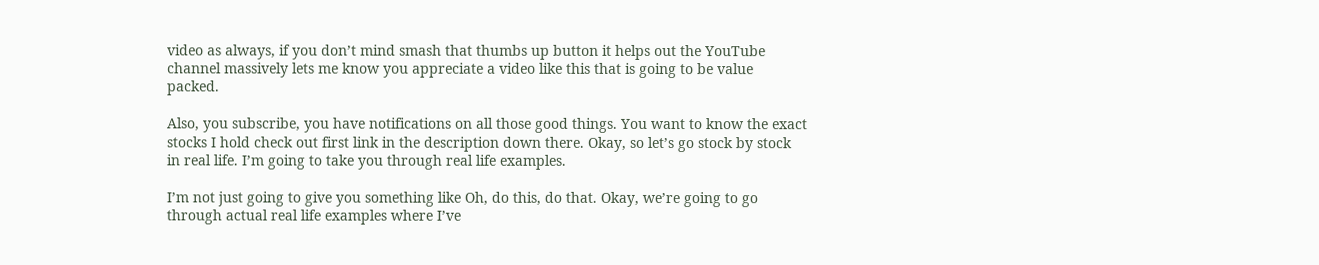video as always, if you don’t mind smash that thumbs up button it helps out the YouTube channel massively lets me know you appreciate a video like this that is going to be value packed.

Also, you subscribe, you have notifications on all those good things. You want to know the exact stocks I hold check out first link in the description down there. Okay, so let’s go stock by stock in real life. I’m going to take you through real life examples.

I’m not just going to give you something like Oh, do this, do that. Okay, we’re going to go through actual real life examples where I’ve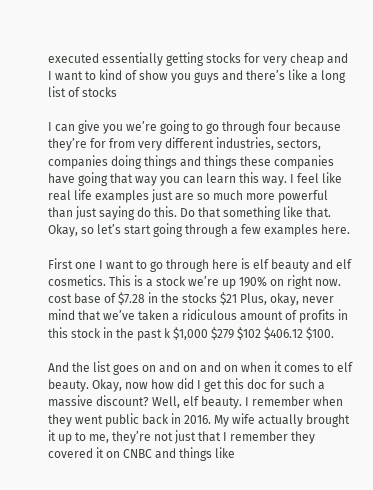executed essentially getting stocks for very cheap and I want to kind of show you guys and there’s like a long list of stocks

I can give you we’re going to go through four because they’re for from very different industries, sectors, companies doing things and things these companies have going that way you can learn this way. I feel like real life examples just are so much more powerful than just saying do this. Do that something like that. Okay, so let’s start going through a few examples here.

First one I want to go through here is elf beauty and elf cosmetics. This is a stock we’re up 190% on right now. cost base of $7.28 in the stocks $21 Plus, okay, never mind that we’ve taken a ridiculous amount of profits in this stock in the past k $1,000 $279 $102 $406.12 $100.

And the list goes on and on and on when it comes to elf beauty. Okay, now how did I get this doc for such a massive discount? Well, elf beauty. I remember when they went public back in 2016. My wife actually brought it up to me, they’re not just that I remember they covered it on CNBC and things like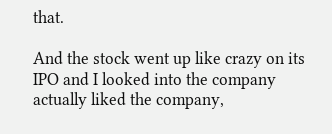that.

And the stock went up like crazy on its IPO and I looked into the company actually liked the company,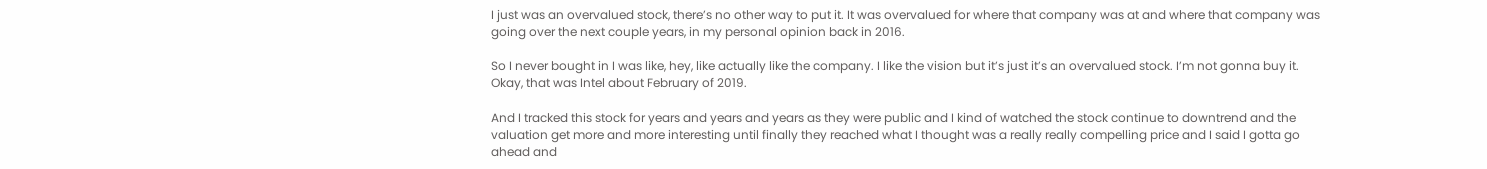I just was an overvalued stock, there’s no other way to put it. It was overvalued for where that company was at and where that company was going over the next couple years, in my personal opinion back in 2016.

So I never bought in I was like, hey, like actually like the company. I like the vision but it’s just it’s an overvalued stock. I’m not gonna buy it. Okay, that was Intel about February of 2019.

And I tracked this stock for years and years and years as they were public and I kind of watched the stock continue to downtrend and the valuation get more and more interesting until finally they reached what I thought was a really really compelling price and I said I gotta go ahead and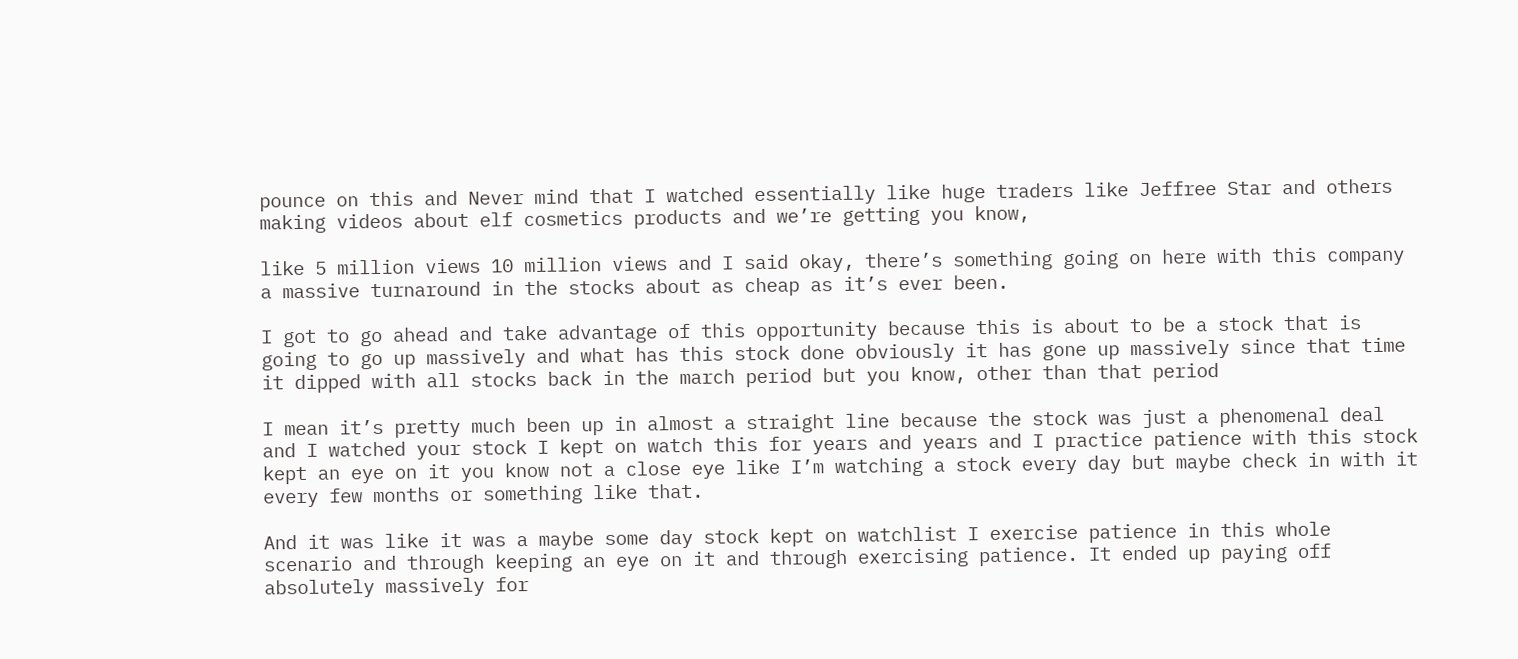pounce on this and Never mind that I watched essentially like huge traders like Jeffree Star and others making videos about elf cosmetics products and we’re getting you know,

like 5 million views 10 million views and I said okay, there’s something going on here with this company a massive turnaround in the stocks about as cheap as it’s ever been.

I got to go ahead and take advantage of this opportunity because this is about to be a stock that is going to go up massively and what has this stock done obviously it has gone up massively since that time it dipped with all stocks back in the march period but you know, other than that period

I mean it’s pretty much been up in almost a straight line because the stock was just a phenomenal deal and I watched your stock I kept on watch this for years and years and I practice patience with this stock kept an eye on it you know not a close eye like I’m watching a stock every day but maybe check in with it every few months or something like that.

And it was like it was a maybe some day stock kept on watchlist I exercise patience in this whole scenario and through keeping an eye on it and through exercising patience. It ended up paying off absolutely massively for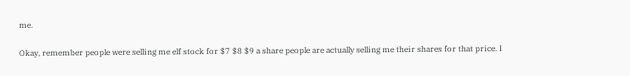me.

Okay, remember people were selling me elf stock for $7 $8 $9 a share people are actually selling me their shares for that price. I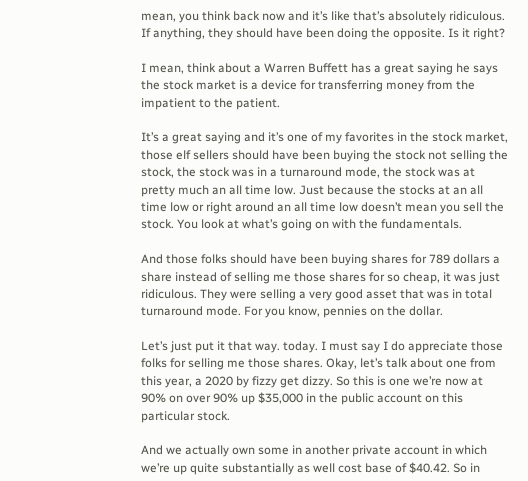mean, you think back now and it’s like that’s absolutely ridiculous. If anything, they should have been doing the opposite. Is it right?

I mean, think about a Warren Buffett has a great saying he says the stock market is a device for transferring money from the impatient to the patient.

It’s a great saying and it’s one of my favorites in the stock market, those elf sellers should have been buying the stock not selling the stock, the stock was in a turnaround mode, the stock was at pretty much an all time low. Just because the stocks at an all time low or right around an all time low doesn’t mean you sell the stock. You look at what’s going on with the fundamentals.

And those folks should have been buying shares for 789 dollars a share instead of selling me those shares for so cheap, it was just ridiculous. They were selling a very good asset that was in total turnaround mode. For you know, pennies on the dollar.

Let’s just put it that way. today. I must say I do appreciate those folks for selling me those shares. Okay, let’s talk about one from this year, a 2020 by fizzy get dizzy. So this is one we’re now at 90% on over 90% up $35,000 in the public account on this particular stock.

And we actually own some in another private account in which we’re up quite substantially as well cost base of $40.42. So in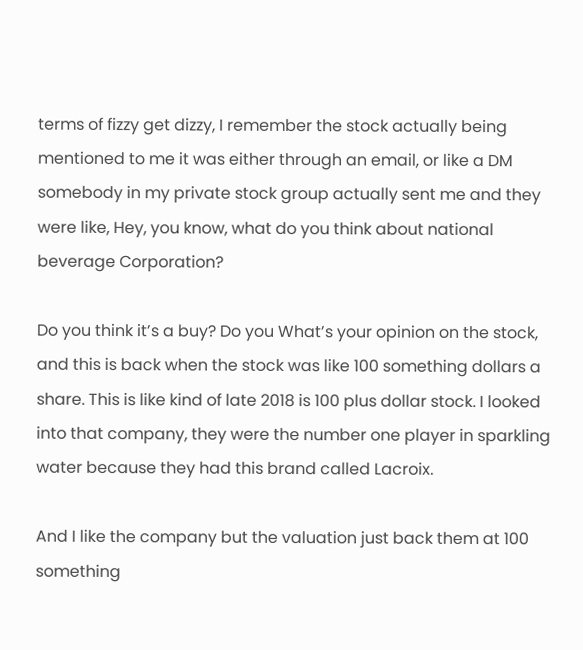terms of fizzy get dizzy, I remember the stock actually being mentioned to me it was either through an email, or like a DM somebody in my private stock group actually sent me and they were like, Hey, you know, what do you think about national beverage Corporation?

Do you think it’s a buy? Do you What’s your opinion on the stock, and this is back when the stock was like 100 something dollars a share. This is like kind of late 2018 is 100 plus dollar stock. I looked into that company, they were the number one player in sparkling water because they had this brand called Lacroix.

And I like the company but the valuation just back them at 100 something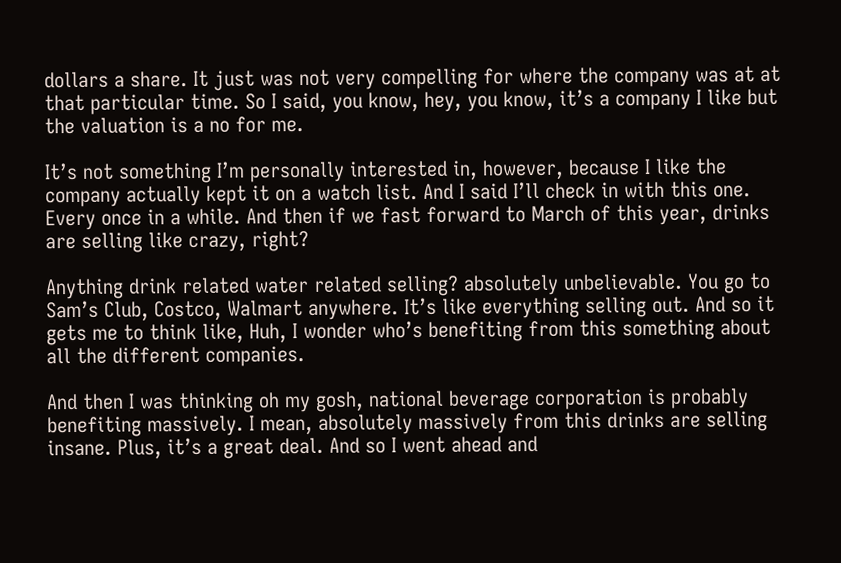dollars a share. It just was not very compelling for where the company was at at that particular time. So I said, you know, hey, you know, it’s a company I like but the valuation is a no for me.

It’s not something I’m personally interested in, however, because I like the company actually kept it on a watch list. And I said I’ll check in with this one. Every once in a while. And then if we fast forward to March of this year, drinks are selling like crazy, right?

Anything drink related water related selling? absolutely unbelievable. You go to Sam’s Club, Costco, Walmart anywhere. It’s like everything selling out. And so it gets me to think like, Huh, I wonder who’s benefiting from this something about all the different companies.

And then I was thinking oh my gosh, national beverage corporation is probably benefiting massively. I mean, absolutely massively from this drinks are selling insane. Plus, it’s a great deal. And so I went ahead and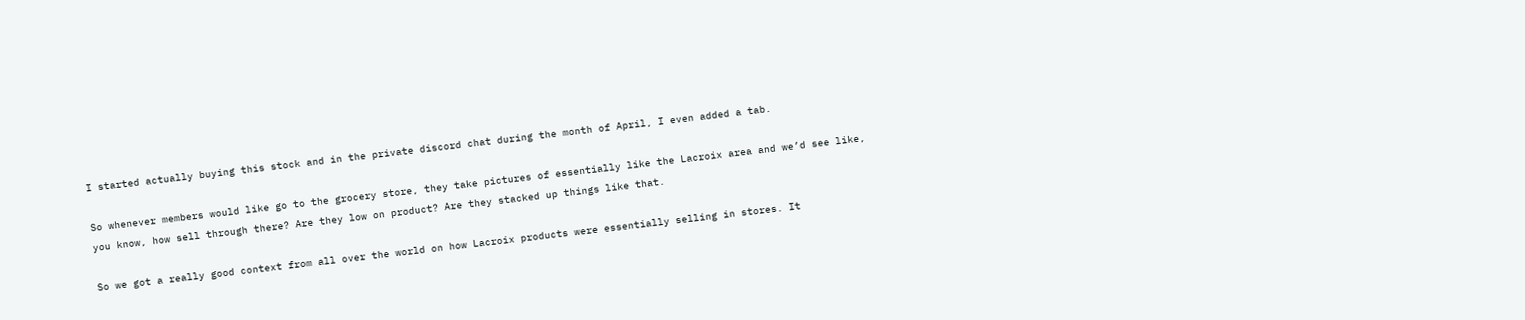I started actually buying this stock and in the private discord chat during the month of April, I even added a tab.

So whenever members would like go to the grocery store, they take pictures of essentially like the Lacroix area and we’d see like, you know, how sell through there? Are they low on product? Are they stacked up things like that.

So we got a really good context from all over the world on how Lacroix products were essentially selling in stores. It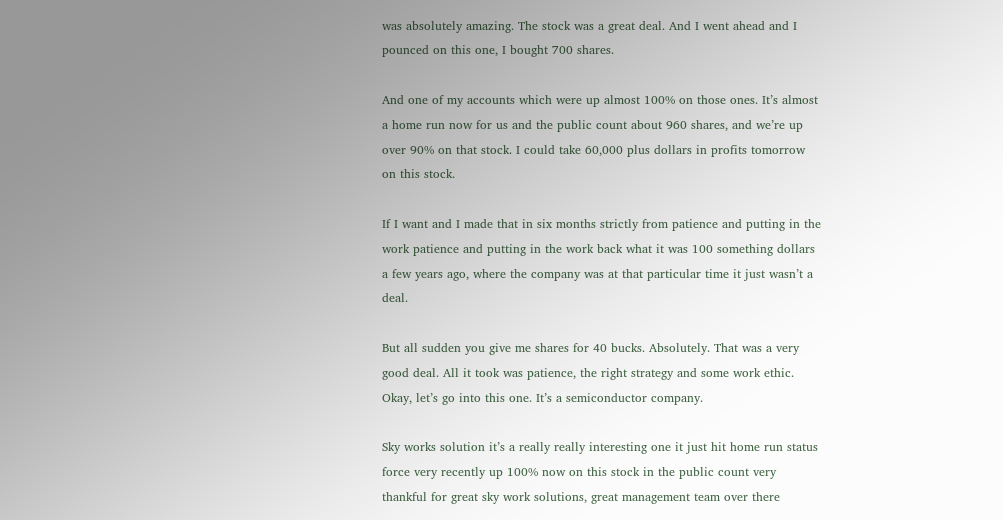was absolutely amazing. The stock was a great deal. And I went ahead and I pounced on this one, I bought 700 shares.

And one of my accounts which were up almost 100% on those ones. It’s almost a home run now for us and the public count about 960 shares, and we’re up over 90% on that stock. I could take 60,000 plus dollars in profits tomorrow on this stock.

If I want and I made that in six months strictly from patience and putting in the work patience and putting in the work back what it was 100 something dollars a few years ago, where the company was at that particular time it just wasn’t a deal.

But all sudden you give me shares for 40 bucks. Absolutely. That was a very good deal. All it took was patience, the right strategy and some work ethic. Okay, let’s go into this one. It’s a semiconductor company.

Sky works solution it’s a really really interesting one it just hit home run status force very recently up 100% now on this stock in the public count very thankful for great sky work solutions, great management team over there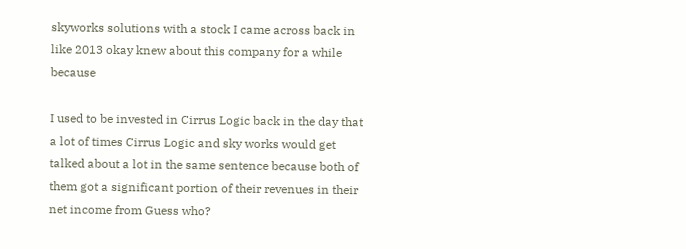skyworks solutions with a stock I came across back in like 2013 okay knew about this company for a while because

I used to be invested in Cirrus Logic back in the day that a lot of times Cirrus Logic and sky works would get talked about a lot in the same sentence because both of them got a significant portion of their revenues in their net income from Guess who?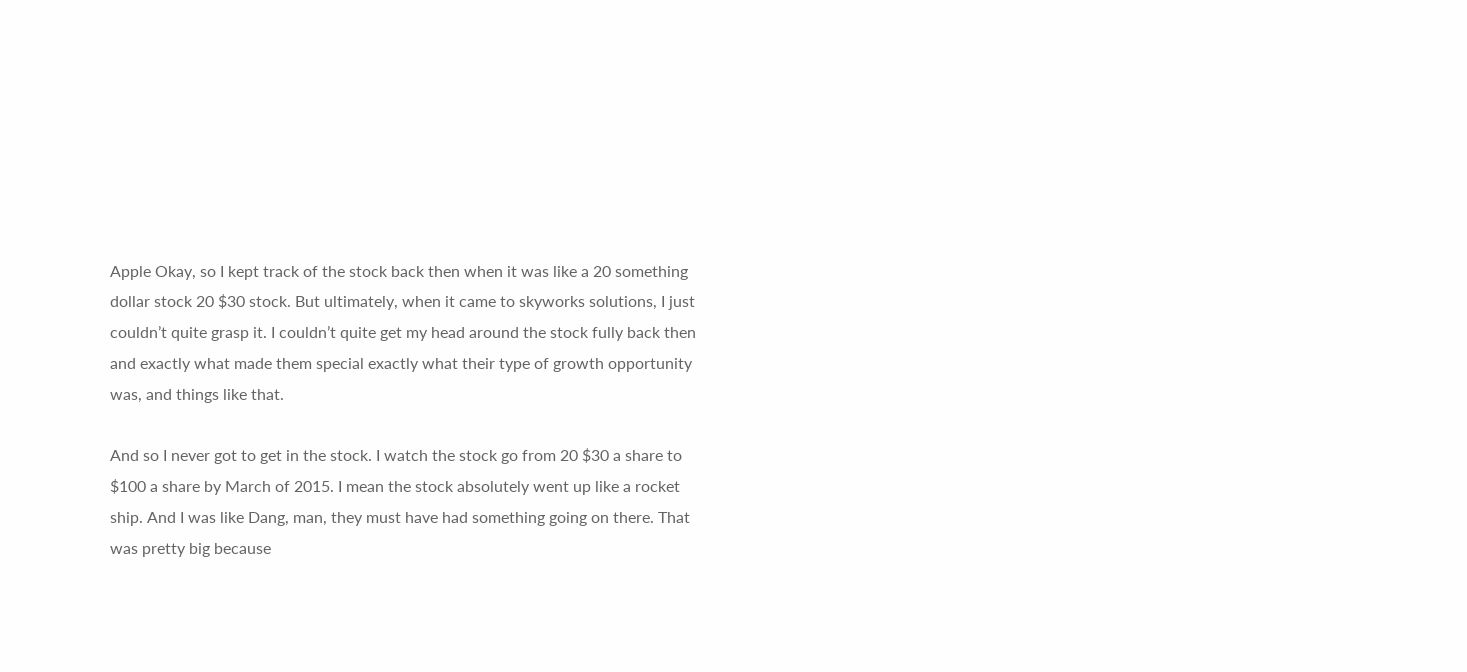Apple Okay, so I kept track of the stock back then when it was like a 20 something dollar stock 20 $30 stock. But ultimately, when it came to skyworks solutions, I just couldn’t quite grasp it. I couldn’t quite get my head around the stock fully back then and exactly what made them special exactly what their type of growth opportunity was, and things like that.

And so I never got to get in the stock. I watch the stock go from 20 $30 a share to $100 a share by March of 2015. I mean the stock absolutely went up like a rocket ship. And I was like Dang, man, they must have had something going on there. That was pretty big because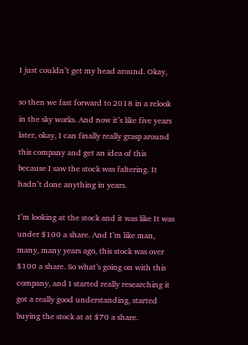I just couldn’t get my head around. Okay,

so then we fast forward to 2018 in a relook in the sky works. And now it’s like five years later, okay, I can finally really grasp around this company and get an idea of this because I saw the stock was faltering. It hadn’t done anything in years.

I’m looking at the stock and it was like It was under $100 a share. And I’m like man, many, many years ago, this stock was over $100 a share. So what’s going on with this company, and I started really researching it got a really good understanding, started buying the stock at at $70 a share.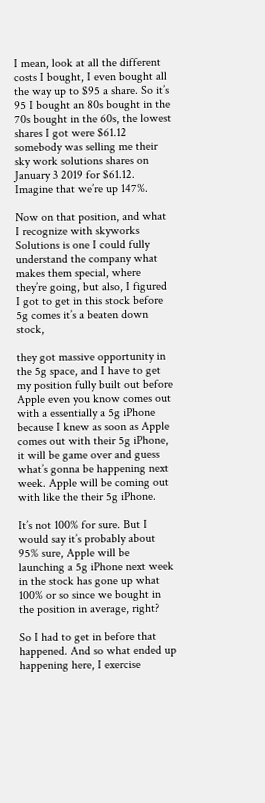I mean, look at all the different costs I bought, I even bought all the way up to $95 a share. So it’s 95 I bought an 80s bought in the 70s bought in the 60s, the lowest shares I got were $61.12 somebody was selling me their sky work solutions shares on January 3 2019 for $61.12. Imagine that we’re up 147%.

Now on that position, and what I recognize with skyworks Solutions is one I could fully understand the company what makes them special, where they’re going, but also, I figured I got to get in this stock before 5g comes it’s a beaten down stock,

they got massive opportunity in the 5g space, and I have to get my position fully built out before Apple even you know comes out with a essentially a 5g iPhone because I knew as soon as Apple comes out with their 5g iPhone, it will be game over and guess what’s gonna be happening next week. Apple will be coming out with like the their 5g iPhone.

It’s not 100% for sure. But I would say it’s probably about 95% sure, Apple will be launching a 5g iPhone next week in the stock has gone up what 100% or so since we bought in the position in average, right?

So I had to get in before that happened. And so what ended up happening here, I exercise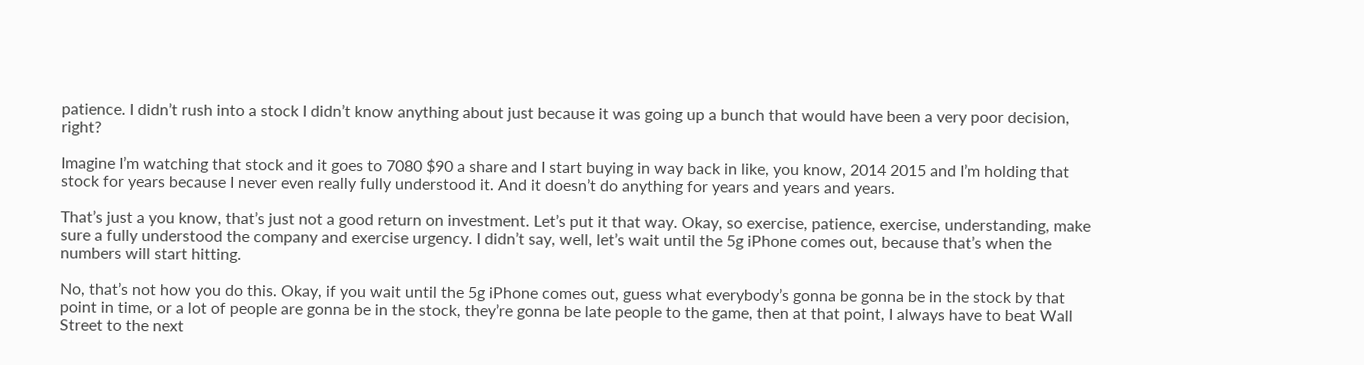patience. I didn’t rush into a stock I didn’t know anything about just because it was going up a bunch that would have been a very poor decision, right?

Imagine I’m watching that stock and it goes to 7080 $90 a share and I start buying in way back in like, you know, 2014 2015 and I’m holding that stock for years because I never even really fully understood it. And it doesn’t do anything for years and years and years.

That’s just a you know, that’s just not a good return on investment. Let’s put it that way. Okay, so exercise, patience, exercise, understanding, make sure a fully understood the company and exercise urgency. I didn’t say, well, let’s wait until the 5g iPhone comes out, because that’s when the numbers will start hitting.

No, that’s not how you do this. Okay, if you wait until the 5g iPhone comes out, guess what everybody’s gonna be gonna be in the stock by that point in time, or a lot of people are gonna be in the stock, they’re gonna be late people to the game, then at that point, I always have to beat Wall Street to the next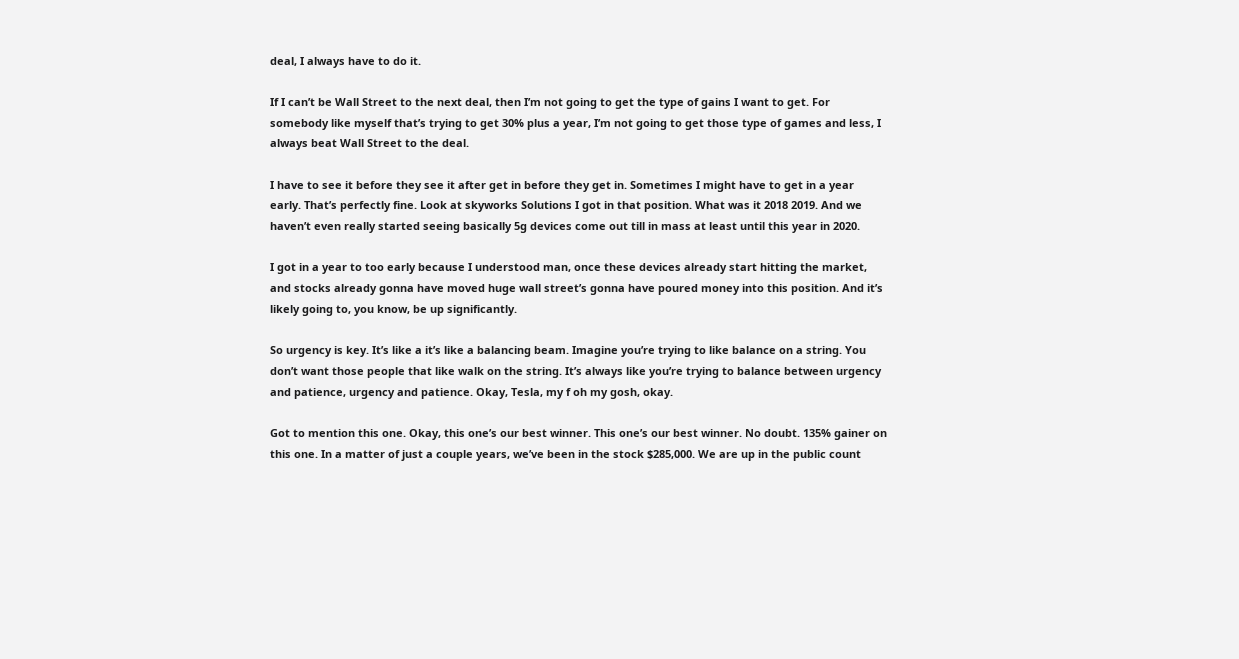deal, I always have to do it.

If I can’t be Wall Street to the next deal, then I’m not going to get the type of gains I want to get. For somebody like myself that’s trying to get 30% plus a year, I’m not going to get those type of games and less, I always beat Wall Street to the deal.

I have to see it before they see it after get in before they get in. Sometimes I might have to get in a year early. That’s perfectly fine. Look at skyworks Solutions I got in that position. What was it 2018 2019. And we haven’t even really started seeing basically 5g devices come out till in mass at least until this year in 2020.

I got in a year to too early because I understood man, once these devices already start hitting the market, and stocks already gonna have moved huge wall street’s gonna have poured money into this position. And it’s likely going to, you know, be up significantly.

So urgency is key. It’s like a it’s like a balancing beam. Imagine you’re trying to like balance on a string. You don’t want those people that like walk on the string. It’s always like you’re trying to balance between urgency and patience, urgency and patience. Okay, Tesla, my f oh my gosh, okay.

Got to mention this one. Okay, this one’s our best winner. This one’s our best winner. No doubt. 135% gainer on this one. In a matter of just a couple years, we’ve been in the stock $285,000. We are up in the public count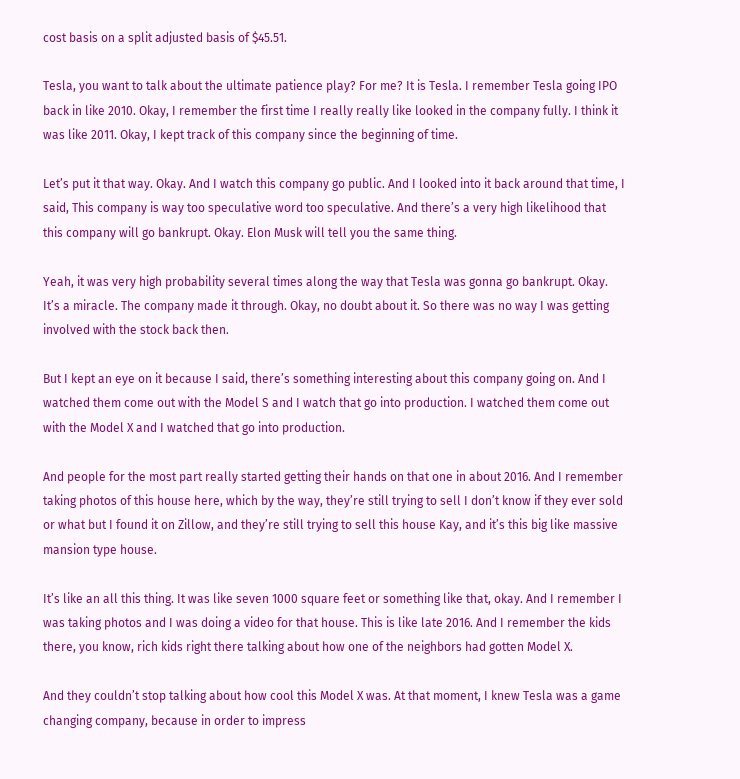cost basis on a split adjusted basis of $45.51.

Tesla, you want to talk about the ultimate patience play? For me? It is Tesla. I remember Tesla going IPO back in like 2010. Okay, I remember the first time I really really like looked in the company fully. I think it was like 2011. Okay, I kept track of this company since the beginning of time.

Let’s put it that way. Okay. And I watch this company go public. And I looked into it back around that time, I said, This company is way too speculative word too speculative. And there’s a very high likelihood that this company will go bankrupt. Okay. Elon Musk will tell you the same thing.

Yeah, it was very high probability several times along the way that Tesla was gonna go bankrupt. Okay. It’s a miracle. The company made it through. Okay, no doubt about it. So there was no way I was getting involved with the stock back then.

But I kept an eye on it because I said, there’s something interesting about this company going on. And I watched them come out with the Model S and I watch that go into production. I watched them come out with the Model X and I watched that go into production.

And people for the most part really started getting their hands on that one in about 2016. And I remember taking photos of this house here, which by the way, they’re still trying to sell I don’t know if they ever sold or what but I found it on Zillow, and they’re still trying to sell this house Kay, and it’s this big like massive mansion type house.

It’s like an all this thing. It was like seven 1000 square feet or something like that, okay. And I remember I was taking photos and I was doing a video for that house. This is like late 2016. And I remember the kids there, you know, rich kids right there talking about how one of the neighbors had gotten Model X.

And they couldn’t stop talking about how cool this Model X was. At that moment, I knew Tesla was a game changing company, because in order to impress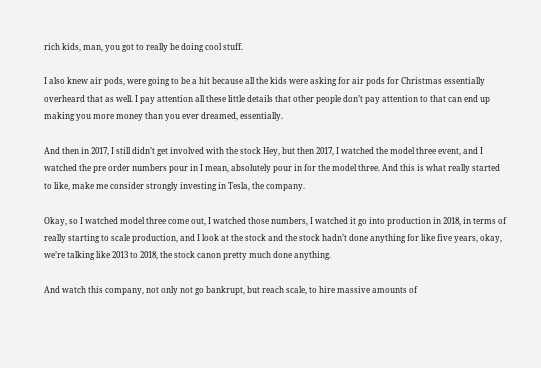rich kids, man, you got to really be doing cool stuff.

I also knew air pods, were going to be a hit because all the kids were asking for air pods for Christmas essentially overheard that as well. I pay attention all these little details that other people don’t pay attention to that can end up making you more money than you ever dreamed, essentially.

And then in 2017, I still didn’t get involved with the stock Hey, but then 2017, I watched the model three event, and I watched the pre order numbers pour in I mean, absolutely pour in for the model three. And this is what really started to like, make me consider strongly investing in Tesla, the company.

Okay, so I watched model three come out, I watched those numbers, I watched it go into production in 2018, in terms of really starting to scale production, and I look at the stock and the stock hadn’t done anything for like five years, okay, we’re talking like 2013 to 2018, the stock canon pretty much done anything.

And watch this company, not only not go bankrupt, but reach scale, to hire massive amounts of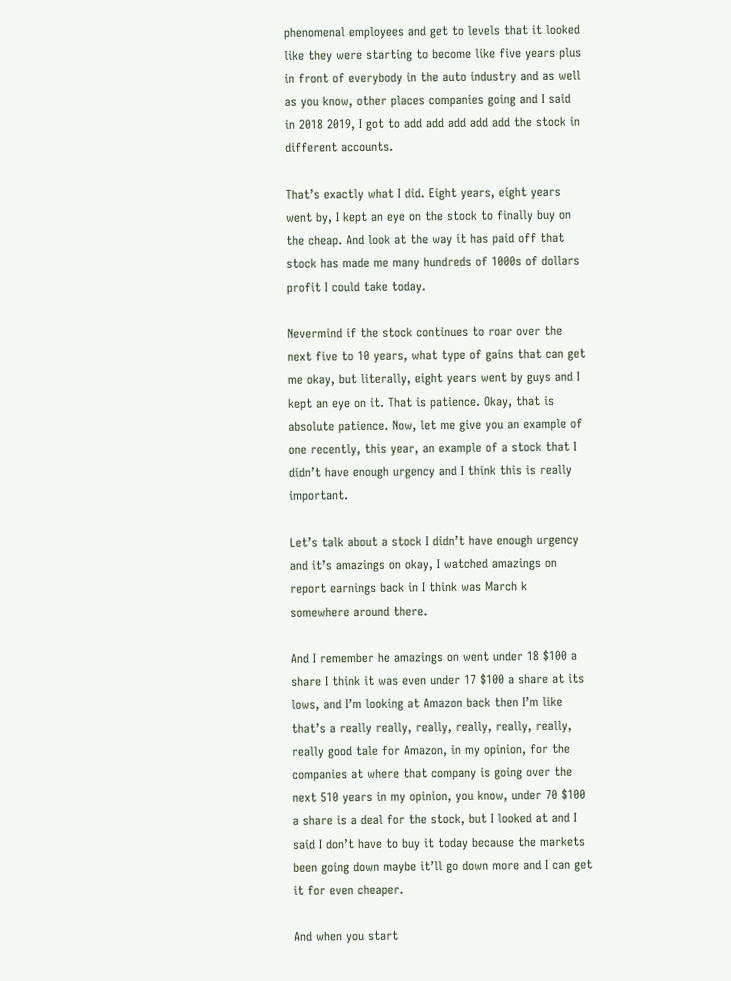phenomenal employees and get to levels that it looked like they were starting to become like five years plus in front of everybody in the auto industry and as well as you know, other places companies going and I said in 2018 2019, I got to add add add add add the stock in different accounts.

That’s exactly what I did. Eight years, eight years went by, I kept an eye on the stock to finally buy on the cheap. And look at the way it has paid off that stock has made me many hundreds of 1000s of dollars profit I could take today.

Nevermind if the stock continues to roar over the next five to 10 years, what type of gains that can get me okay, but literally, eight years went by guys and I kept an eye on it. That is patience. Okay, that is absolute patience. Now, let me give you an example of one recently, this year, an example of a stock that I didn’t have enough urgency and I think this is really important.

Let’s talk about a stock I didn’t have enough urgency and it’s amazings on okay, I watched amazings on report earnings back in I think was March k somewhere around there.

And I remember he amazings on went under 18 $100 a share I think it was even under 17 $100 a share at its lows, and I’m looking at Amazon back then I’m like that’s a really really, really, really, really, really, really good tale for Amazon, in my opinion, for the companies at where that company is going over the next 510 years in my opinion, you know, under 70 $100 a share is a deal for the stock, but I looked at and I said I don’t have to buy it today because the markets been going down maybe it’ll go down more and I can get it for even cheaper.

And when you start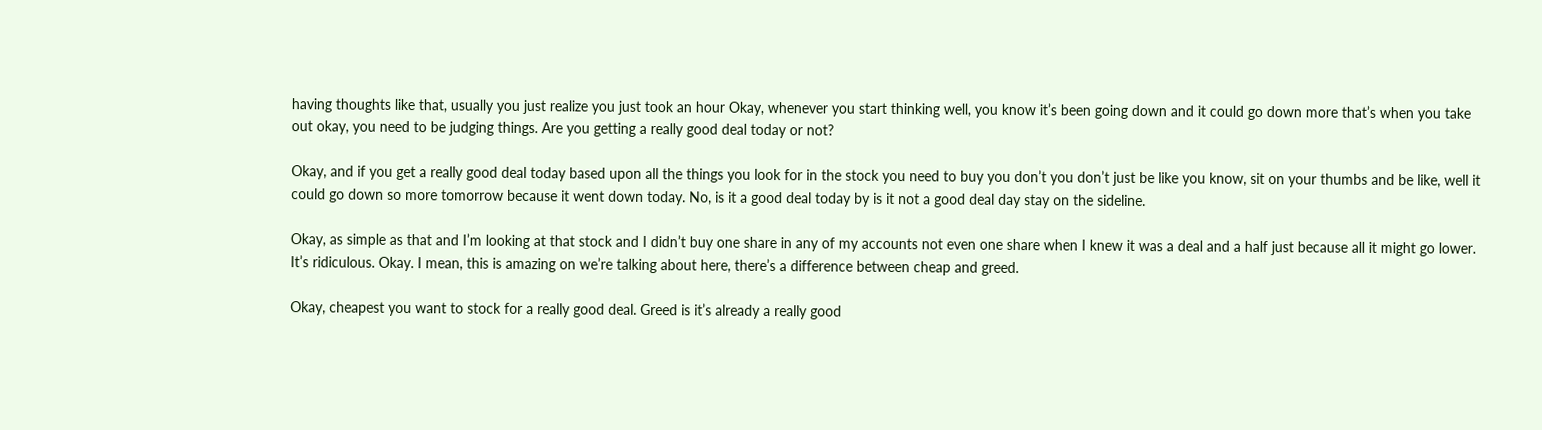having thoughts like that, usually you just realize you just took an hour Okay, whenever you start thinking well, you know it’s been going down and it could go down more that’s when you take out okay, you need to be judging things. Are you getting a really good deal today or not?

Okay, and if you get a really good deal today based upon all the things you look for in the stock you need to buy you don’t you don’t just be like you know, sit on your thumbs and be like, well it could go down so more tomorrow because it went down today. No, is it a good deal today by is it not a good deal day stay on the sideline.

Okay, as simple as that and I’m looking at that stock and I didn’t buy one share in any of my accounts not even one share when I knew it was a deal and a half just because all it might go lower. It’s ridiculous. Okay. I mean, this is amazing on we’re talking about here, there’s a difference between cheap and greed.

Okay, cheapest you want to stock for a really good deal. Greed is it’s already a really good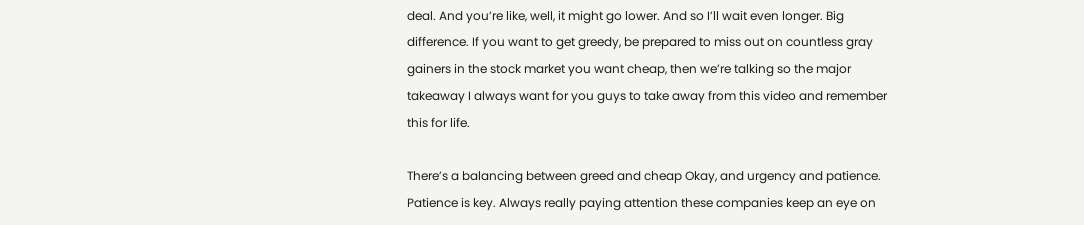deal. And you’re like, well, it might go lower. And so I’ll wait even longer. Big difference. If you want to get greedy, be prepared to miss out on countless gray gainers in the stock market you want cheap, then we’re talking so the major takeaway I always want for you guys to take away from this video and remember this for life.

There’s a balancing between greed and cheap Okay, and urgency and patience. Patience is key. Always really paying attention these companies keep an eye on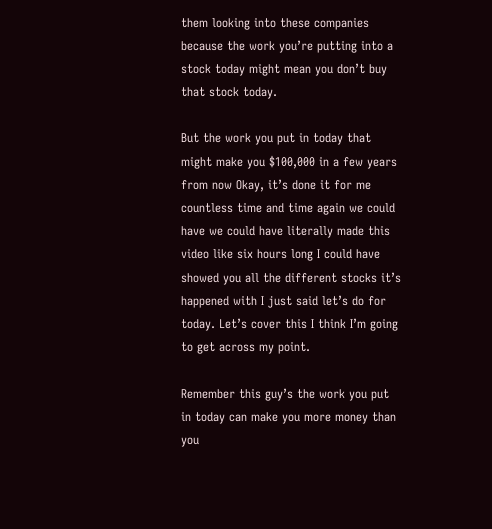them looking into these companies because the work you’re putting into a stock today might mean you don’t buy that stock today.

But the work you put in today that might make you $100,000 in a few years from now Okay, it’s done it for me countless time and time again we could have we could have literally made this video like six hours long I could have showed you all the different stocks it’s happened with I just said let’s do for today. Let’s cover this I think I’m going to get across my point.

Remember this guy’s the work you put in today can make you more money than you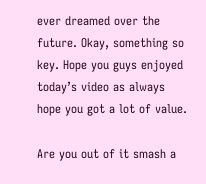ever dreamed over the future. Okay, something so key. Hope you guys enjoyed today’s video as always hope you got a lot of value.

Are you out of it smash a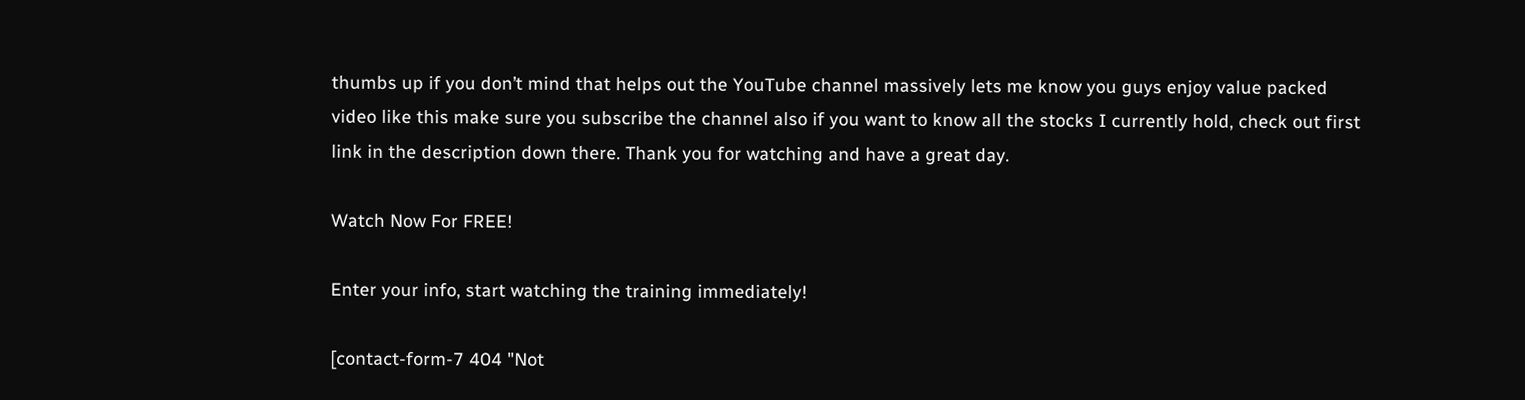thumbs up if you don’t mind that helps out the YouTube channel massively lets me know you guys enjoy value packed video like this make sure you subscribe the channel also if you want to know all the stocks I currently hold, check out first link in the description down there. Thank you for watching and have a great day.

Watch Now For FREE!

Enter your info, start watching the training immediately!

[contact-form-7 404 "Not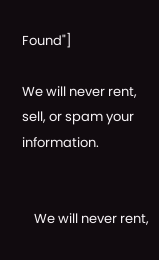Found"]

We will never rent, sell, or spam your information.


    We will never rent,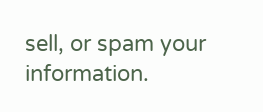sell, or spam your information.